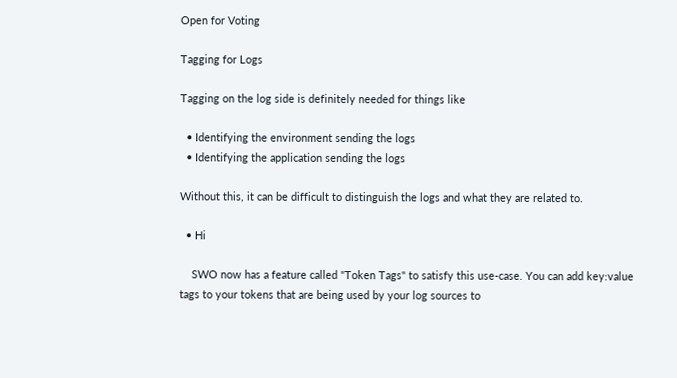Open for Voting

Tagging for Logs

Tagging on the log side is definitely needed for things like

  • Identifying the environment sending the logs
  • Identifying the application sending the logs

Without this, it can be difficult to distinguish the logs and what they are related to.

  • Hi

    SWO now has a feature called "Token Tags" to satisfy this use-case. You can add key:value tags to your tokens that are being used by your log sources to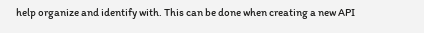help organize and identify with. This can be done when creating a new API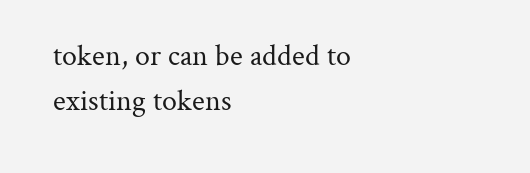token, or can be added to existing tokens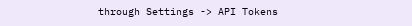through Settings -> API Tokens